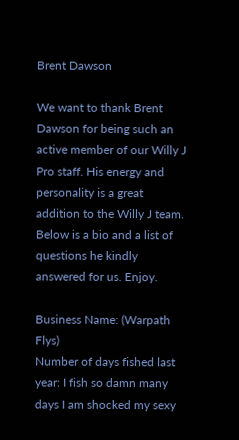Brent Dawson

We want to thank Brent Dawson for being such an active member of our Willy J Pro staff. His energy and personality is a great addition to the Willy J team. Below is a bio and a list of questions he kindly answered for us. Enjoy.

Business Name: (Warpath Flys)
Number of days fished last year: I fish so damn many days I am shocked my sexy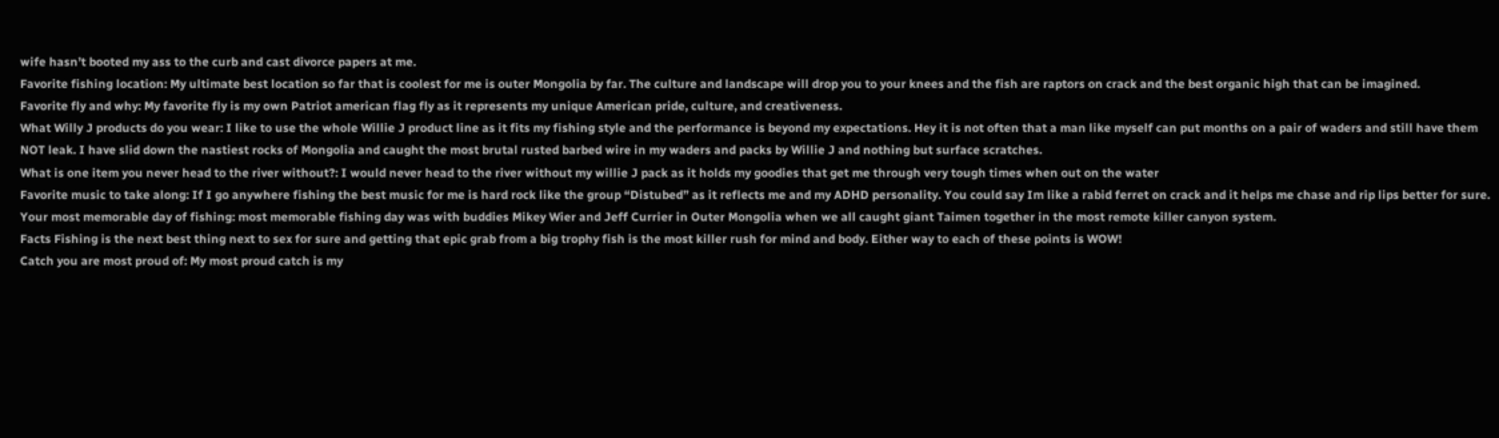wife hasn’t booted my ass to the curb and cast divorce papers at me.
Favorite fishing location: My ultimate best location so far that is coolest for me is outer Mongolia by far. The culture and landscape will drop you to your knees and the fish are raptors on crack and the best organic high that can be imagined.
Favorite fly and why: My favorite fly is my own Patriot american flag fly as it represents my unique American pride, culture, and creativeness.
What Willy J products do you wear: I like to use the whole Willie J product line as it fits my fishing style and the performance is beyond my expectations. Hey it is not often that a man like myself can put months on a pair of waders and still have them NOT leak. I have slid down the nastiest rocks of Mongolia and caught the most brutal rusted barbed wire in my waders and packs by Willie J and nothing but surface scratches.
What is one item you never head to the river without?: I would never head to the river without my willie J pack as it holds my goodies that get me through very tough times when out on the water
Favorite music to take along: If I go anywhere fishing the best music for me is hard rock like the group “Distubed” as it reflects me and my ADHD personality. You could say Im like a rabid ferret on crack and it helps me chase and rip lips better for sure.
Your most memorable day of fishing: most memorable fishing day was with buddies Mikey Wier and Jeff Currier in Outer Mongolia when we all caught giant Taimen together in the most remote killer canyon system.
Facts Fishing is the next best thing next to sex for sure and getting that epic grab from a big trophy fish is the most killer rush for mind and body. Either way to each of these points is WOW!
Catch you are most proud of: My most proud catch is my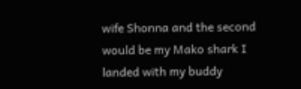wife Shonna and the second would be my Mako shark I landed with my buddy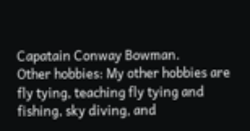Capatain Conway Bowman.
Other hobbies: My other hobbies are fly tying, teaching fly tying and fishing, sky diving, and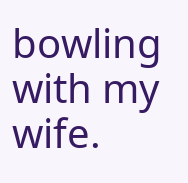bowling with my wife.